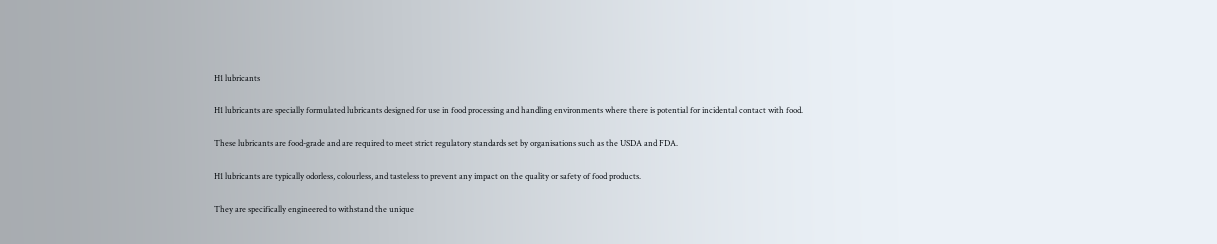H1 lubricants

H1 lubricants are specially formulated lubricants designed for use in food processing and handling environments where there is potential for incidental contact with food.

These lubricants are food-grade and are required to meet strict regulatory standards set by organisations such as the USDA and FDA.

H1 lubricants are typically odorless, colourless, and tasteless to prevent any impact on the quality or safety of food products.

They are specifically engineered to withstand the unique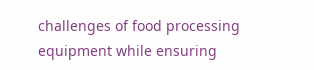challenges of food processing equipment while ensuring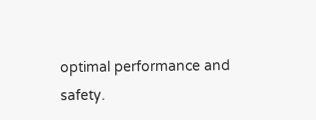optimal performance and safety.